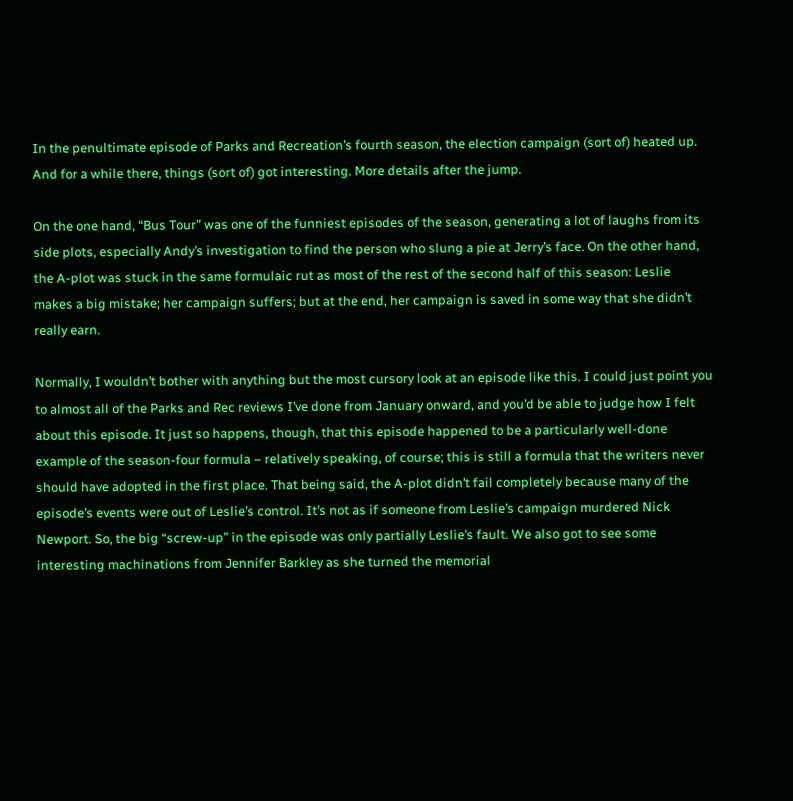In the penultimate episode of Parks and Recreation’s fourth season, the election campaign (sort of) heated up. And for a while there, things (sort of) got interesting. More details after the jump.

On the one hand, “Bus Tour” was one of the funniest episodes of the season, generating a lot of laughs from its side plots, especially Andy’s investigation to find the person who slung a pie at Jerry’s face. On the other hand, the A-plot was stuck in the same formulaic rut as most of the rest of the second half of this season: Leslie makes a big mistake; her campaign suffers; but at the end, her campaign is saved in some way that she didn’t really earn.

Normally, I wouldn’t bother with anything but the most cursory look at an episode like this. I could just point you to almost all of the Parks and Rec reviews I’ve done from January onward, and you’d be able to judge how I felt about this episode. It just so happens, though, that this episode happened to be a particularly well-done example of the season-four formula – relatively speaking, of course; this is still a formula that the writers never should have adopted in the first place. That being said, the A-plot didn’t fail completely because many of the episode’s events were out of Leslie’s control. It’s not as if someone from Leslie’s campaign murdered Nick Newport. So, the big “screw-up” in the episode was only partially Leslie’s fault. We also got to see some interesting machinations from Jennifer Barkley as she turned the memorial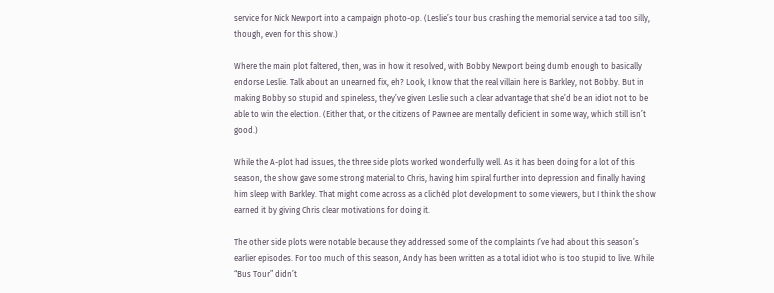service for Nick Newport into a campaign photo-op. (Leslie’s tour bus crashing the memorial service a tad too silly, though, even for this show.)

Where the main plot faltered, then, was in how it resolved, with Bobby Newport being dumb enough to basically endorse Leslie. Talk about an unearned fix, eh? Look, I know that the real villain here is Barkley, not Bobby. But in making Bobby so stupid and spineless, they’ve given Leslie such a clear advantage that she’d be an idiot not to be able to win the election. (Either that, or the citizens of Pawnee are mentally deficient in some way, which still isn’t good.)

While the A-plot had issues, the three side plots worked wonderfully well. As it has been doing for a lot of this season, the show gave some strong material to Chris, having him spiral further into depression and finally having him sleep with Barkley. That might come across as a clichéd plot development to some viewers, but I think the show earned it by giving Chris clear motivations for doing it.

The other side plots were notable because they addressed some of the complaints I’ve had about this season’s earlier episodes. For too much of this season, Andy has been written as a total idiot who is too stupid to live. While “Bus Tour” didn’t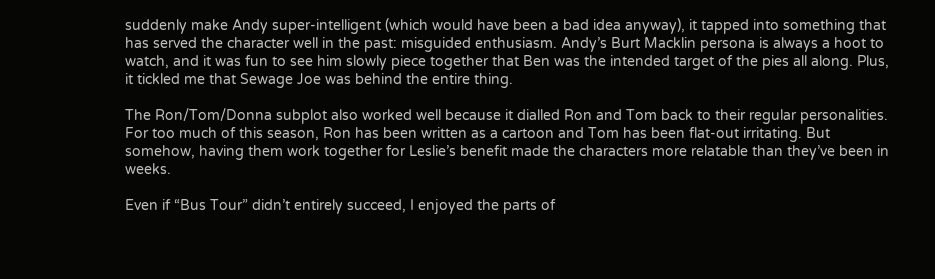suddenly make Andy super-intelligent (which would have been a bad idea anyway), it tapped into something that has served the character well in the past: misguided enthusiasm. Andy’s Burt Macklin persona is always a hoot to watch, and it was fun to see him slowly piece together that Ben was the intended target of the pies all along. Plus, it tickled me that Sewage Joe was behind the entire thing.

The Ron/Tom/Donna subplot also worked well because it dialled Ron and Tom back to their regular personalities. For too much of this season, Ron has been written as a cartoon and Tom has been flat-out irritating. But somehow, having them work together for Leslie’s benefit made the characters more relatable than they’ve been in weeks.

Even if “Bus Tour” didn’t entirely succeed, I enjoyed the parts of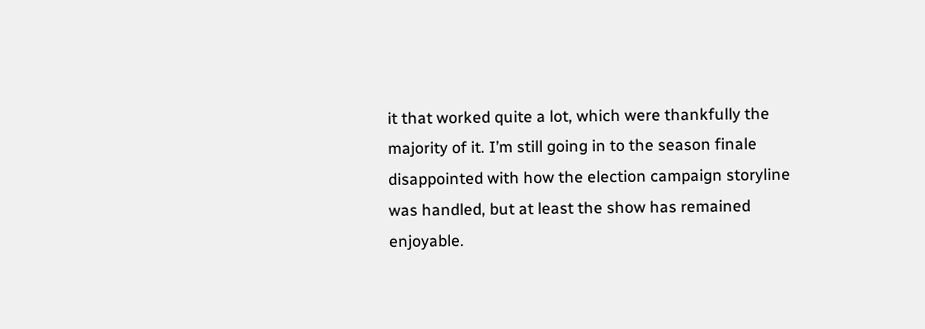it that worked quite a lot, which were thankfully the majority of it. I’m still going in to the season finale disappointed with how the election campaign storyline was handled, but at least the show has remained enjoyable.